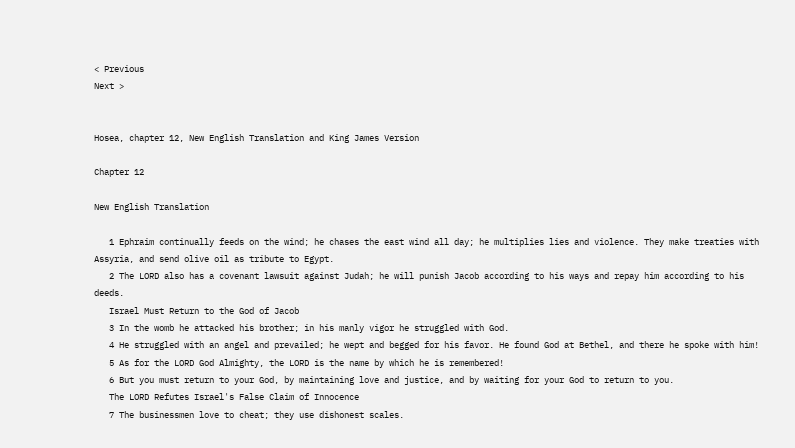< Previous
Next >


Hosea, chapter 12, New English Translation and King James Version

Chapter 12

New English Translation

   1 Ephraim continually feeds on the wind; he chases the east wind all day; he multiplies lies and violence. They make treaties with Assyria, and send olive oil as tribute to Egypt.
   2 The LORD also has a covenant lawsuit against Judah; he will punish Jacob according to his ways and repay him according to his deeds.
   Israel Must Return to the God of Jacob
   3 In the womb he attacked his brother; in his manly vigor he struggled with God.
   4 He struggled with an angel and prevailed; he wept and begged for his favor. He found God at Bethel, and there he spoke with him!
   5 As for the LORD God Almighty, the LORD is the name by which he is remembered!
   6 But you must return to your God, by maintaining love and justice, and by waiting for your God to return to you.
   The LORD Refutes Israel's False Claim of Innocence
   7 The businessmen love to cheat; they use dishonest scales.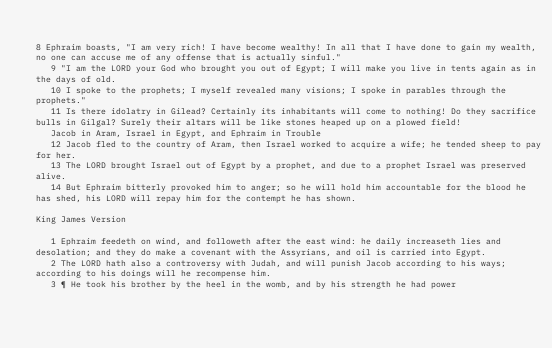8 Ephraim boasts, "I am very rich! I have become wealthy! In all that I have done to gain my wealth, no one can accuse me of any offense that is actually sinful."
   9 "I am the LORD your God who brought you out of Egypt; I will make you live in tents again as in the days of old.
   10 I spoke to the prophets; I myself revealed many visions; I spoke in parables through the prophets."
   11 Is there idolatry in Gilead? Certainly its inhabitants will come to nothing! Do they sacrifice bulls in Gilgal? Surely their altars will be like stones heaped up on a plowed field!
   Jacob in Aram, Israel in Egypt, and Ephraim in Trouble
   12 Jacob fled to the country of Aram, then Israel worked to acquire a wife; he tended sheep to pay for her.
   13 The LORD brought Israel out of Egypt by a prophet, and due to a prophet Israel was preserved alive.
   14 But Ephraim bitterly provoked him to anger; so he will hold him accountable for the blood he has shed, his LORD will repay him for the contempt he has shown.

King James Version

   1 Ephraim feedeth on wind, and followeth after the east wind: he daily increaseth lies and desolation; and they do make a covenant with the Assyrians, and oil is carried into Egypt.
   2 The LORD hath also a controversy with Judah, and will punish Jacob according to his ways; according to his doings will he recompense him.
   3 ¶ He took his brother by the heel in the womb, and by his strength he had power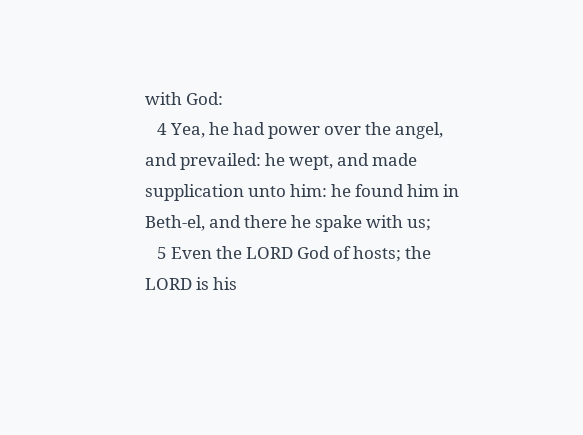with God:
   4 Yea, he had power over the angel, and prevailed: he wept, and made supplication unto him: he found him in Beth-el, and there he spake with us;
   5 Even the LORD God of hosts; the LORD is his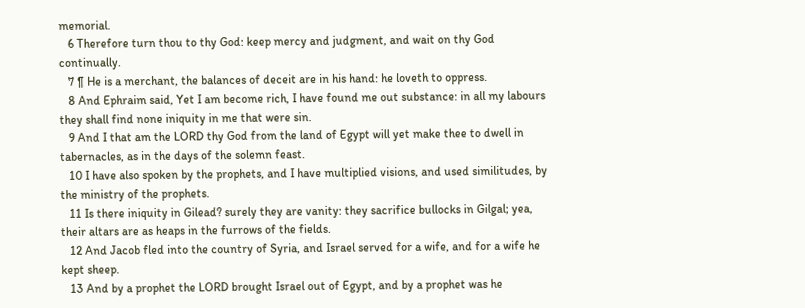memorial.
   6 Therefore turn thou to thy God: keep mercy and judgment, and wait on thy God continually.
   7 ¶ He is a merchant, the balances of deceit are in his hand: he loveth to oppress.
   8 And Ephraim said, Yet I am become rich, I have found me out substance: in all my labours they shall find none iniquity in me that were sin.
   9 And I that am the LORD thy God from the land of Egypt will yet make thee to dwell in tabernacles, as in the days of the solemn feast.
   10 I have also spoken by the prophets, and I have multiplied visions, and used similitudes, by the ministry of the prophets.
   11 Is there iniquity in Gilead? surely they are vanity: they sacrifice bullocks in Gilgal; yea, their altars are as heaps in the furrows of the fields.
   12 And Jacob fled into the country of Syria, and Israel served for a wife, and for a wife he kept sheep.
   13 And by a prophet the LORD brought Israel out of Egypt, and by a prophet was he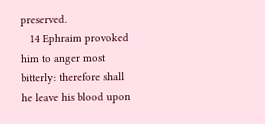preserved.
   14 Ephraim provoked him to anger most bitterly: therefore shall he leave his blood upon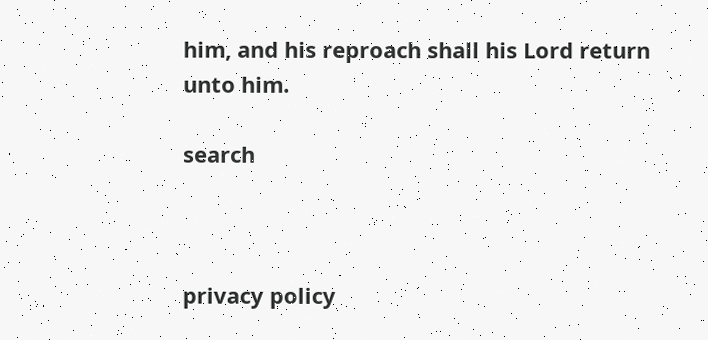him, and his reproach shall his Lord return unto him.

search



privacy policy